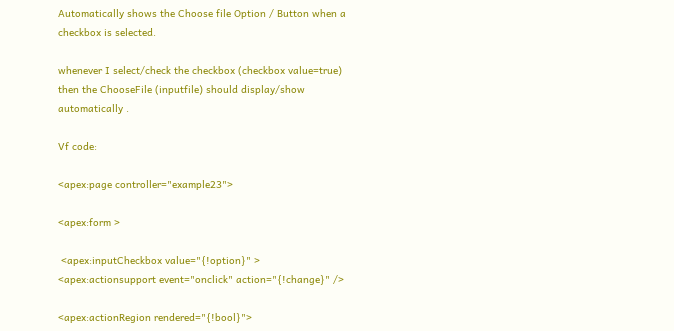Automatically shows the Choose file Option / Button when a checkbox is selected.

whenever I select/check the checkbox (checkbox value=true) then the ChooseFile (inputfile) should display/show automatically .

Vf code:

<apex:page controller="example23">

<apex:form >

 <apex:inputCheckbox value="{!option}" >
<apex:actionsupport event="onclick" action="{!change}" />

<apex:actionRegion rendered="{!bool}">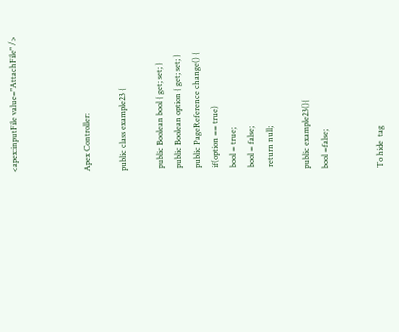<apex:inputFile value="AttachFile" />



Apex Controller:

public class example23 {

 public Boolean bool { get; set; }
 public Boolean option { get; set; }
 public PageReference change() {
 if(option == true)
 bool = true;
 bool = false;
 return null;

public example23(){
bool =false;


To hide  tag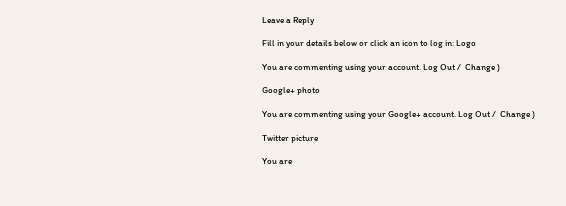Leave a Reply

Fill in your details below or click an icon to log in: Logo

You are commenting using your account. Log Out /  Change )

Google+ photo

You are commenting using your Google+ account. Log Out /  Change )

Twitter picture

You are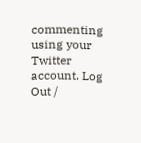commenting using your Twitter account. Log Out /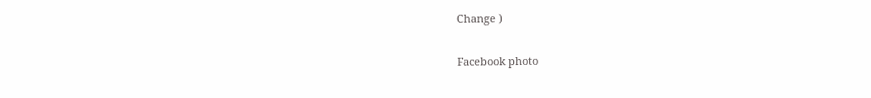Change )

Facebook photo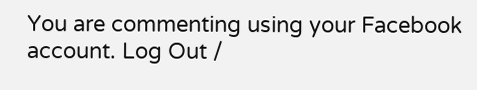You are commenting using your Facebook account. Log Out /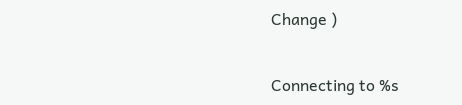Change )


Connecting to %s